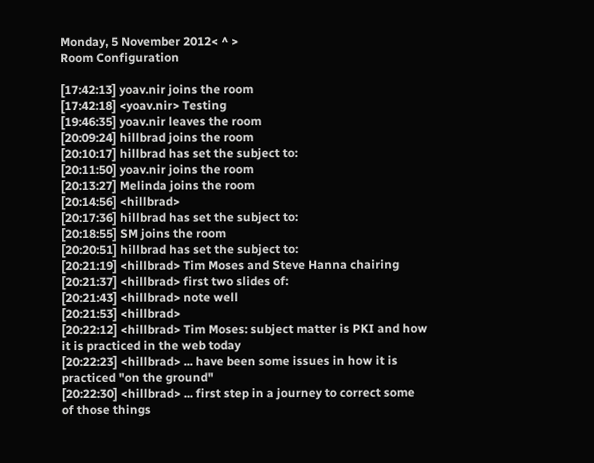Monday, 5 November 2012< ^ >
Room Configuration

[17:42:13] yoav.nir joins the room
[17:42:18] <yoav.nir> Testing
[19:46:35] yoav.nir leaves the room
[20:09:24] hillbrad joins the room
[20:10:17] hillbrad has set the subject to:
[20:11:50] yoav.nir joins the room
[20:13:27] Melinda joins the room
[20:14:56] <hillbrad>
[20:17:36] hillbrad has set the subject to:
[20:18:55] SM joins the room
[20:20:51] hillbrad has set the subject to:
[20:21:19] <hillbrad> Tim Moses and Steve Hanna chairing
[20:21:37] <hillbrad> first two slides of:
[20:21:43] <hillbrad> note well
[20:21:53] <hillbrad>
[20:22:12] <hillbrad> Tim Moses: subject matter is PKI and how it is practiced in the web today
[20:22:23] <hillbrad> ... have been some issues in how it is practiced "on the ground"
[20:22:30] <hillbrad> ... first step in a journey to correct some of those things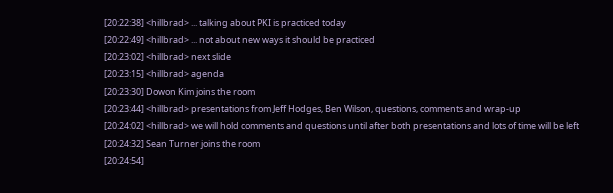[20:22:38] <hillbrad> ... talking about PKI is practiced today
[20:22:49] <hillbrad> ... not about new ways it should be practiced
[20:23:02] <hillbrad> next slide
[20:23:15] <hillbrad> agenda
[20:23:30] Dowon Kim joins the room
[20:23:44] <hillbrad> presentations from Jeff Hodges, Ben Wilson, questions, comments and wrap-up
[20:24:02] <hillbrad> we will hold comments and questions until after both presentations and lots of time will be left
[20:24:32] Sean Turner joins the room
[20:24:54]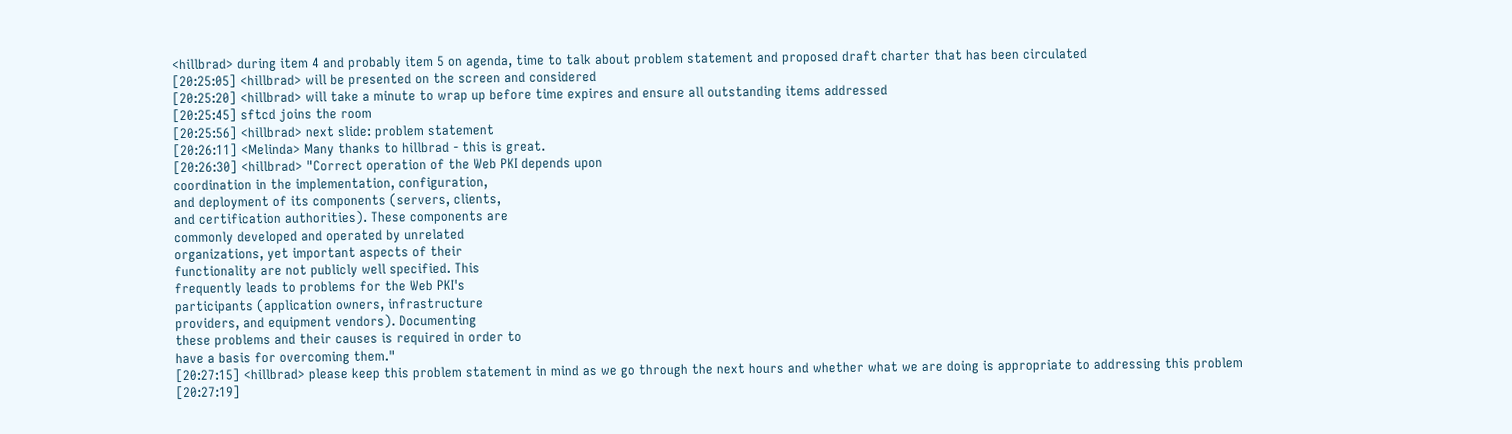<hillbrad> during item 4 and probably item 5 on agenda, time to talk about problem statement and proposed draft charter that has been circulated
[20:25:05] <hillbrad> will be presented on the screen and considered
[20:25:20] <hillbrad> will take a minute to wrap up before time expires and ensure all outstanding items addressed
[20:25:45] sftcd joins the room
[20:25:56] <hillbrad> next slide: problem statement
[20:26:11] <Melinda> Many thanks to hillbrad - this is great.
[20:26:30] <hillbrad> "Correct operation of the Web PKI depends upon
coordination in the implementation, configuration,
and deployment of its components (servers, clients,
and certification authorities). These components are
commonly developed and operated by unrelated
organizations, yet important aspects of their
functionality are not publicly well specified. This
frequently leads to problems for the Web PKI's
participants (application owners, infrastructure
providers, and equipment vendors). Documenting
these problems and their causes is required in order to
have a basis for overcoming them."
[20:27:15] <hillbrad> please keep this problem statement in mind as we go through the next hours and whether what we are doing is appropriate to addressing this problem
[20:27:19]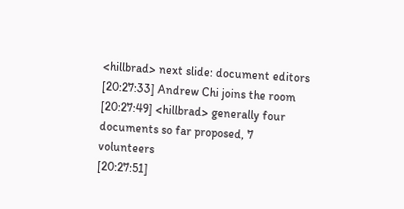<hillbrad> next slide: document editors
[20:27:33] Andrew Chi joins the room
[20:27:49] <hillbrad> generally four documents so far proposed, 7 volunteers
[20:27:51]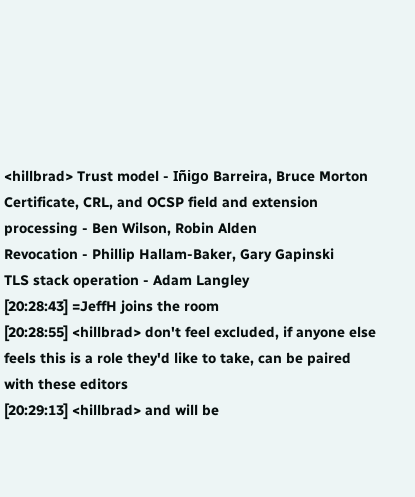<hillbrad> Trust model - Iñigo Barreira, Bruce Morton
Certificate, CRL, and OCSP field and extension
processing - Ben Wilson, Robin Alden
Revocation - Phillip Hallam-Baker, Gary Gapinski
TLS stack operation - Adam Langley
[20:28:43] =JeffH joins the room
[20:28:55] <hillbrad> don't feel excluded, if anyone else feels this is a role they'd like to take, can be paired with these editors
[20:29:13] <hillbrad> and will be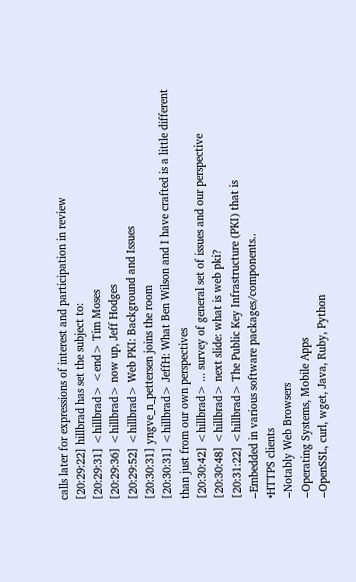calls later for expressions of interest and participation in review
[20:29:22] hillbrad has set the subject to:
[20:29:31] <hillbrad> <end> Tim Moses
[20:29:36] <hillbrad> now up, Jeff Hodges
[20:29:52] <hillbrad> Web PKI: Background and Issues
[20:30:31] yngve_n_pettersen joins the room
[20:30:31] <hillbrad> JeffH: What Ben Wilson and I have crafted is a little different than just from our own perspectives
[20:30:42] <hillbrad> ... survey of general set of issues and our perspective
[20:30:48] <hillbrad> next slide: what is web pki?
[20:31:22] <hillbrad> The Public Key Infrastructure (PKI) that is
–Embedded in various software packages/components..
•HTTPS clients
–Notably Web Browsers
–Operating Systems, Mobile Apps
–OpenSSL, curl, wget, Java, Ruby, Python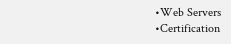•Web Servers
•Certification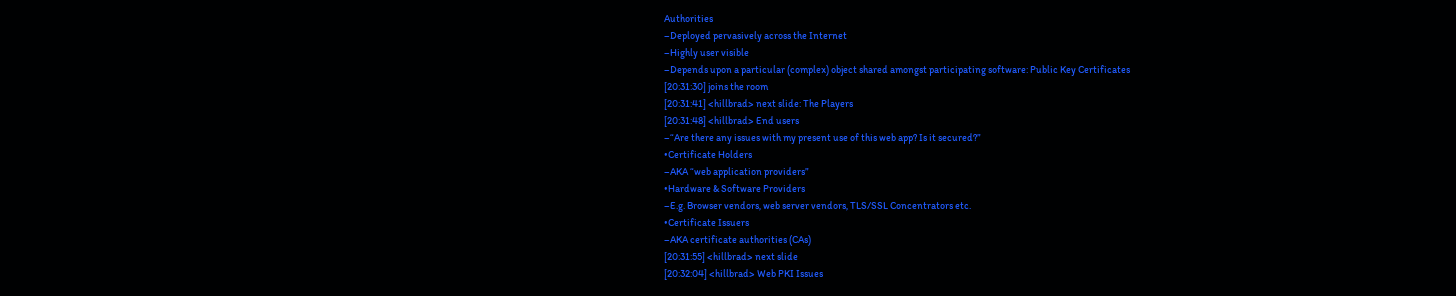Authorities
–Deployed pervasively across the Internet
–Highly user visible
–Depends upon a particular (complex) object shared amongst participating software: Public Key Certificates
[20:31:30] joins the room
[20:31:41] <hillbrad> next slide: The Players
[20:31:48] <hillbrad> End users
–“Are there any issues with my present use of this web app? Is it secured?”
•Certificate Holders
–AKA “web application providers”
•Hardware & Software Providers
–E.g. Browser vendors, web server vendors, TLS/SSL Concentrators etc.
•Certificate Issuers
–AKA certificate authorities (CAs)
[20:31:55] <hillbrad> next slide
[20:32:04] <hillbrad> Web PKI Issues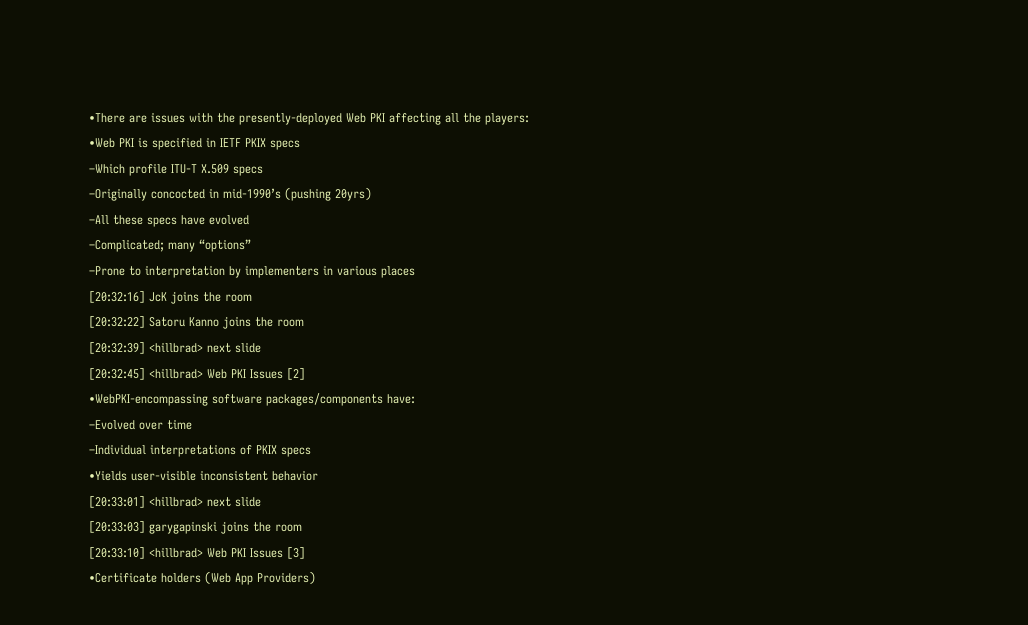•There are issues with the presently-deployed Web PKI affecting all the players:
•Web PKI is specified in IETF PKIX specs
–Which profile ITU-T X.509 specs
–Originally concocted in mid-1990’s (pushing 20yrs)
–All these specs have evolved
–Complicated; many “options”
–Prone to interpretation by implementers in various places
[20:32:16] JcK joins the room
[20:32:22] Satoru Kanno joins the room
[20:32:39] <hillbrad> next slide
[20:32:45] <hillbrad> Web PKI Issues [2]
•WebPKI-encompassing software packages/components have:
–Evolved over time
–Individual interpretations of PKIX specs
•Yields user-visible inconsistent behavior
[20:33:01] <hillbrad> next slide
[20:33:03] garygapinski joins the room
[20:33:10] <hillbrad> Web PKI Issues [3]
•Certificate holders (Web App Providers)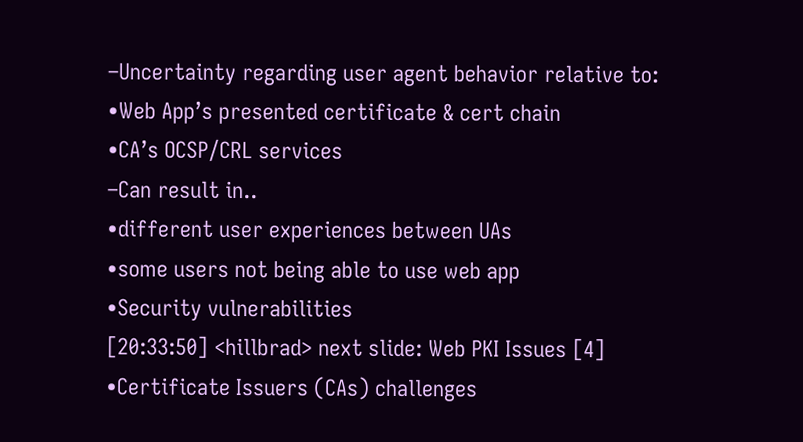–Uncertainty regarding user agent behavior relative to:
•Web App’s presented certificate & cert chain
•CA’s OCSP/CRL services
–Can result in..
•different user experiences between UAs
•some users not being able to use web app
•Security vulnerabilities
[20:33:50] <hillbrad> next slide: Web PKI Issues [4]
•Certificate Issuers (CAs) challenges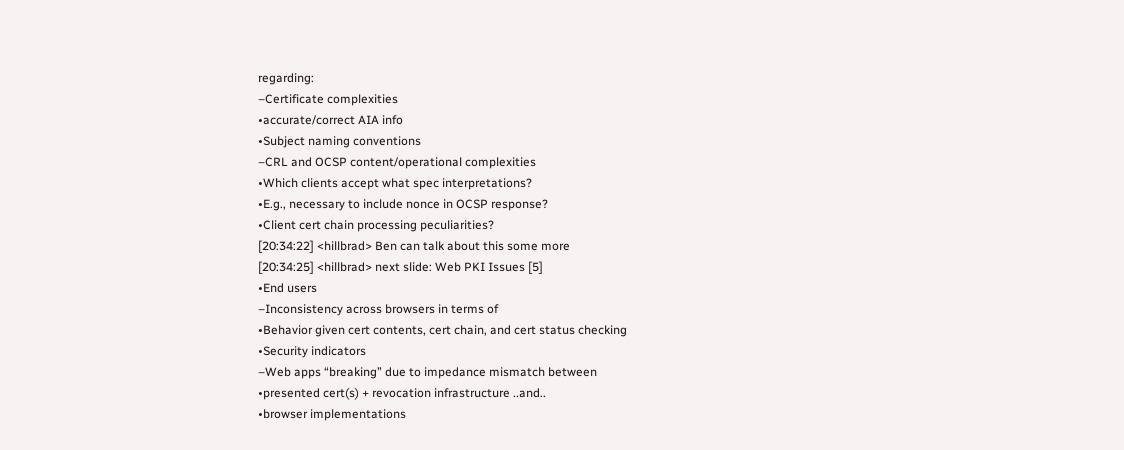regarding:
–Certificate complexities
•accurate/correct AIA info
•Subject naming conventions
–CRL and OCSP content/operational complexities
•Which clients accept what spec interpretations?
•E.g., necessary to include nonce in OCSP response?
•Client cert chain processing peculiarities?
[20:34:22] <hillbrad> Ben can talk about this some more
[20:34:25] <hillbrad> next slide: Web PKI Issues [5]
•End users
–Inconsistency across browsers in terms of
•Behavior given cert contents, cert chain, and cert status checking
•Security indicators
–Web apps “breaking” due to impedance mismatch between
•presented cert(s) + revocation infrastructure ..and..
•browser implementations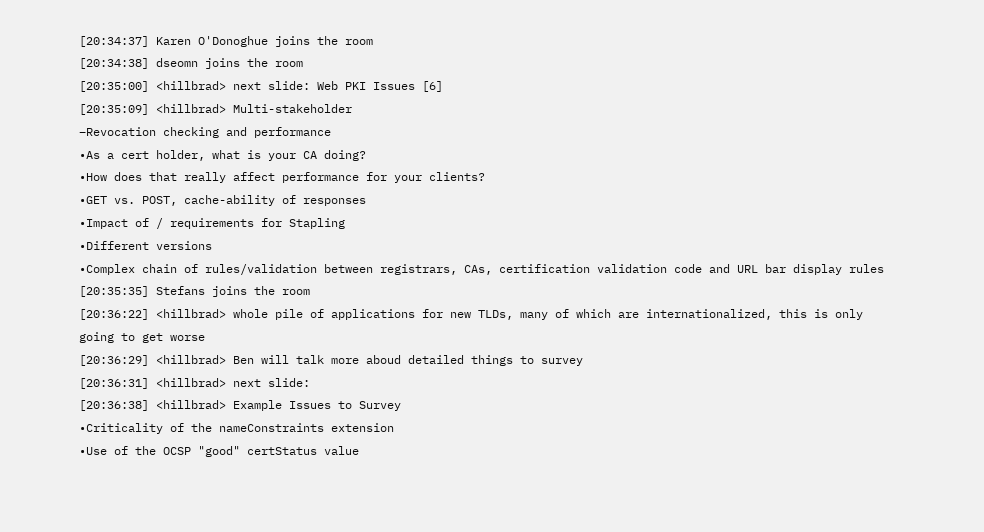[20:34:37] Karen O'Donoghue joins the room
[20:34:38] dseomn joins the room
[20:35:00] <hillbrad> next slide: Web PKI Issues [6]
[20:35:09] <hillbrad> Multi-stakeholder
–Revocation checking and performance
•As a cert holder, what is your CA doing?
•How does that really affect performance for your clients?
•GET vs. POST, cache-ability of responses
•Impact of / requirements for Stapling
•Different versions
•Complex chain of rules/validation between registrars, CAs, certification validation code and URL bar display rules
[20:35:35] Stefans joins the room
[20:36:22] <hillbrad> whole pile of applications for new TLDs, many of which are internationalized, this is only going to get worse
[20:36:29] <hillbrad> Ben will talk more aboud detailed things to survey
[20:36:31] <hillbrad> next slide:
[20:36:38] <hillbrad> Example Issues to Survey
•Criticality of the nameConstraints extension
•Use of the OCSP "good" certStatus value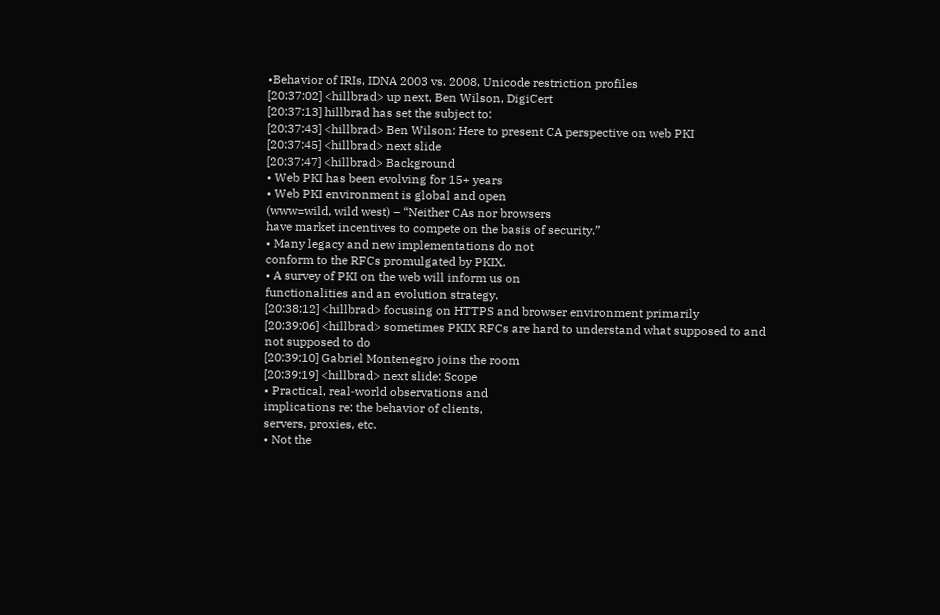•Behavior of IRIs, IDNA 2003 vs. 2008, Unicode restriction profiles
[20:37:02] <hillbrad> up next, Ben Wilson, DigiCert
[20:37:13] hillbrad has set the subject to:
[20:37:43] <hillbrad> Ben Wilson: Here to present CA perspective on web PKI
[20:37:45] <hillbrad> next slide
[20:37:47] <hillbrad> Background
• Web PKI has been evolving for 15+ years
• Web PKI environment is global and open
(www=wild, wild west) – “Neither CAs nor browsers
have market incentives to compete on the basis of security.”
• Many legacy and new implementations do not
conform to the RFCs promulgated by PKIX.
• A survey of PKI on the web will inform us on
functionalities and an evolution strategy.
[20:38:12] <hillbrad> focusing on HTTPS and browser environment primarily
[20:39:06] <hillbrad> sometimes PKIX RFCs are hard to understand what supposed to and not supposed to do
[20:39:10] Gabriel Montenegro joins the room
[20:39:19] <hillbrad> next slide: Scope
• Practical, real‐world observations and
implications re: the behavior of clients,
servers, proxies, etc.
• Not the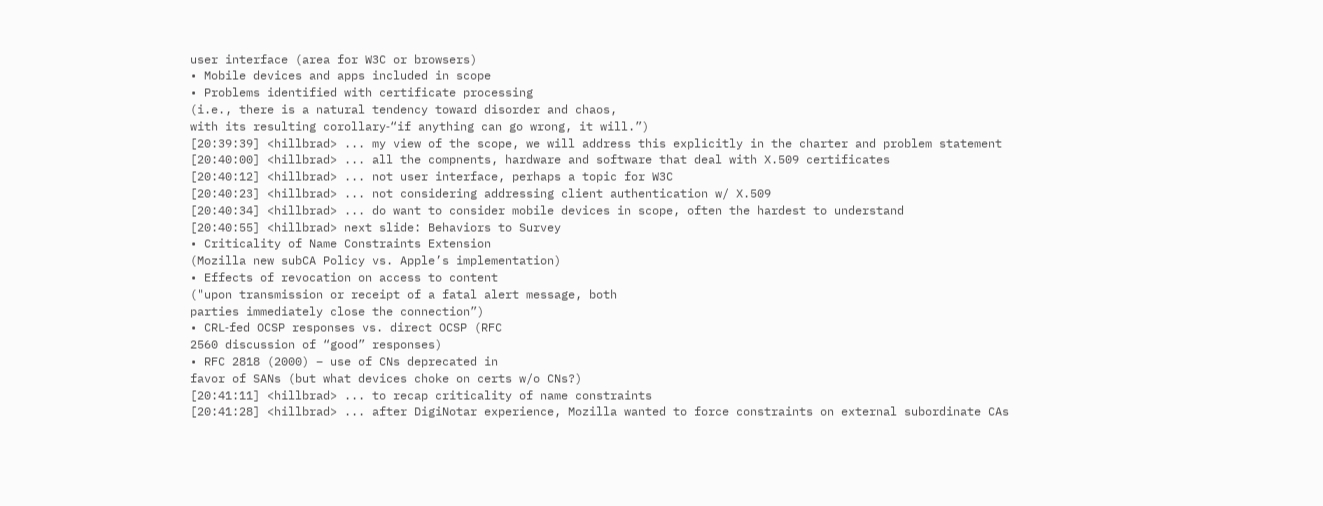user interface (area for W3C or browsers)
• Mobile devices and apps included in scope
• Problems identified with certificate processing
(i.e., there is a natural tendency toward disorder and chaos,
with its resulting corollary‐“if anything can go wrong, it will.”)
[20:39:39] <hillbrad> ... my view of the scope, we will address this explicitly in the charter and problem statement
[20:40:00] <hillbrad> ... all the compnents, hardware and software that deal with X.509 certificates
[20:40:12] <hillbrad> ... not user interface, perhaps a topic for W3C
[20:40:23] <hillbrad> ... not considering addressing client authentication w/ X.509
[20:40:34] <hillbrad> ... do want to consider mobile devices in scope, often the hardest to understand
[20:40:55] <hillbrad> next slide: Behaviors to Survey
• Criticality of Name Constraints Extension
(Mozilla new subCA Policy vs. Apple’s implementation)
• Effects of revocation on access to content
("upon transmission or receipt of a fatal alert message, both
parties immediately close the connection”)
• CRL‐fed OCSP responses vs. direct OCSP (RFC
2560 discussion of “good” responses)
• RFC 2818 (2000) – use of CNs deprecated in
favor of SANs (but what devices choke on certs w/o CNs?)
[20:41:11] <hillbrad> ... to recap criticality of name constraints
[20:41:28] <hillbrad> ... after DigiNotar experience, Mozilla wanted to force constraints on external subordinate CAs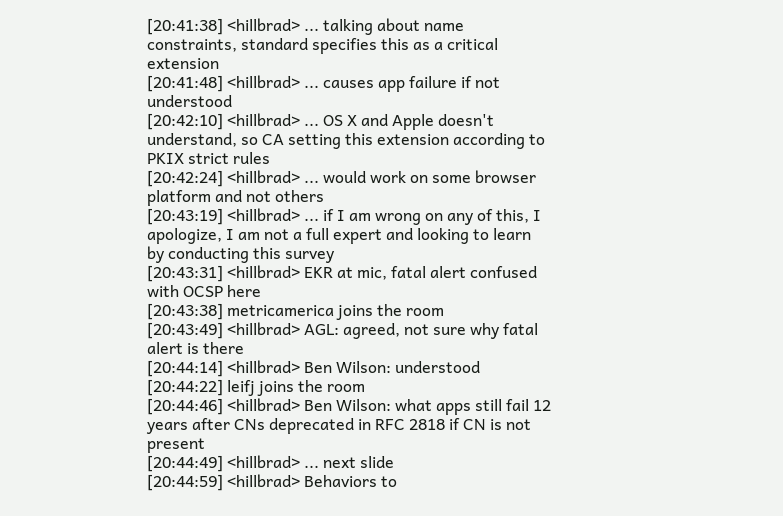[20:41:38] <hillbrad> ... talking about name constraints, standard specifies this as a critical extension
[20:41:48] <hillbrad> ... causes app failure if not understood
[20:42:10] <hillbrad> ... OS X and Apple doesn't understand, so CA setting this extension according to PKIX strict rules
[20:42:24] <hillbrad> ... would work on some browser platform and not others
[20:43:19] <hillbrad> ... if I am wrong on any of this, I apologize, I am not a full expert and looking to learn by conducting this survey
[20:43:31] <hillbrad> EKR at mic, fatal alert confused with OCSP here
[20:43:38] metricamerica joins the room
[20:43:49] <hillbrad> AGL: agreed, not sure why fatal alert is there
[20:44:14] <hillbrad> Ben Wilson: understood
[20:44:22] leifj joins the room
[20:44:46] <hillbrad> Ben Wilson: what apps still fail 12 years after CNs deprecated in RFC 2818 if CN is not present
[20:44:49] <hillbrad> ... next slide
[20:44:59] <hillbrad> Behaviors to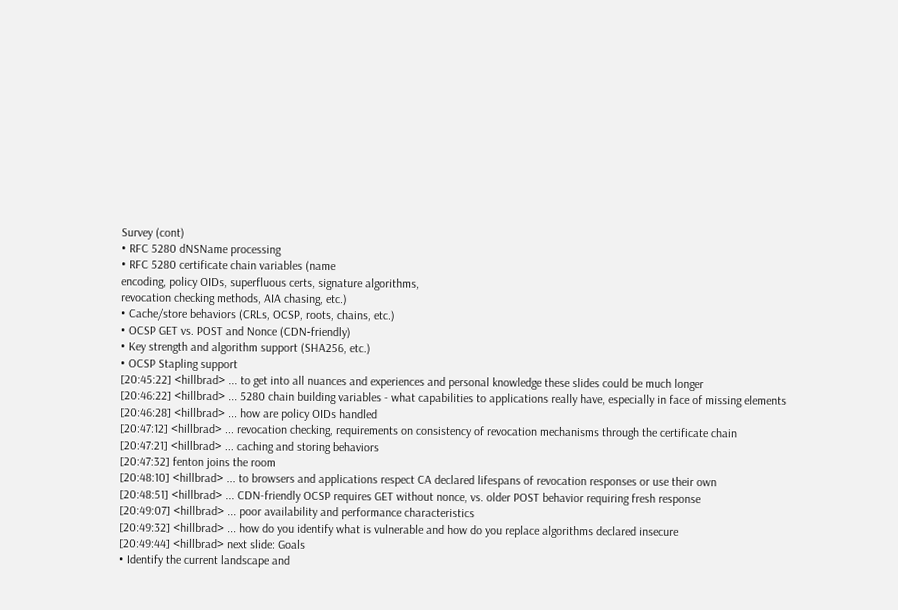Survey (cont)
• RFC 5280 dNSName processing
• RFC 5280 certificate chain variables (name
encoding, policy OIDs, superfluous certs, signature algorithms,
revocation checking methods, AIA chasing, etc.)
• Cache/store behaviors (CRLs, OCSP, roots, chains, etc.)
• OCSP GET vs. POST and Nonce (CDN‐friendly)
• Key strength and algorithm support (SHA256, etc.)
• OCSP Stapling support
[20:45:22] <hillbrad> ... to get into all nuances and experiences and personal knowledge these slides could be much longer
[20:46:22] <hillbrad> ... 5280 chain building variables - what capabilities to applications really have, especially in face of missing elements
[20:46:28] <hillbrad> ... how are policy OIDs handled
[20:47:12] <hillbrad> ... revocation checking, requirements on consistency of revocation mechanisms through the certificate chain
[20:47:21] <hillbrad> ... caching and storing behaviors
[20:47:32] fenton joins the room
[20:48:10] <hillbrad> ... to browsers and applications respect CA declared lifespans of revocation responses or use their own
[20:48:51] <hillbrad> ... CDN-friendly OCSP requires GET without nonce, vs. older POST behavior requiring fresh response
[20:49:07] <hillbrad> ... poor availability and performance characteristics
[20:49:32] <hillbrad> ... how do you identify what is vulnerable and how do you replace algorithms declared insecure
[20:49:44] <hillbrad> next slide: Goals
• Identify the current landscape and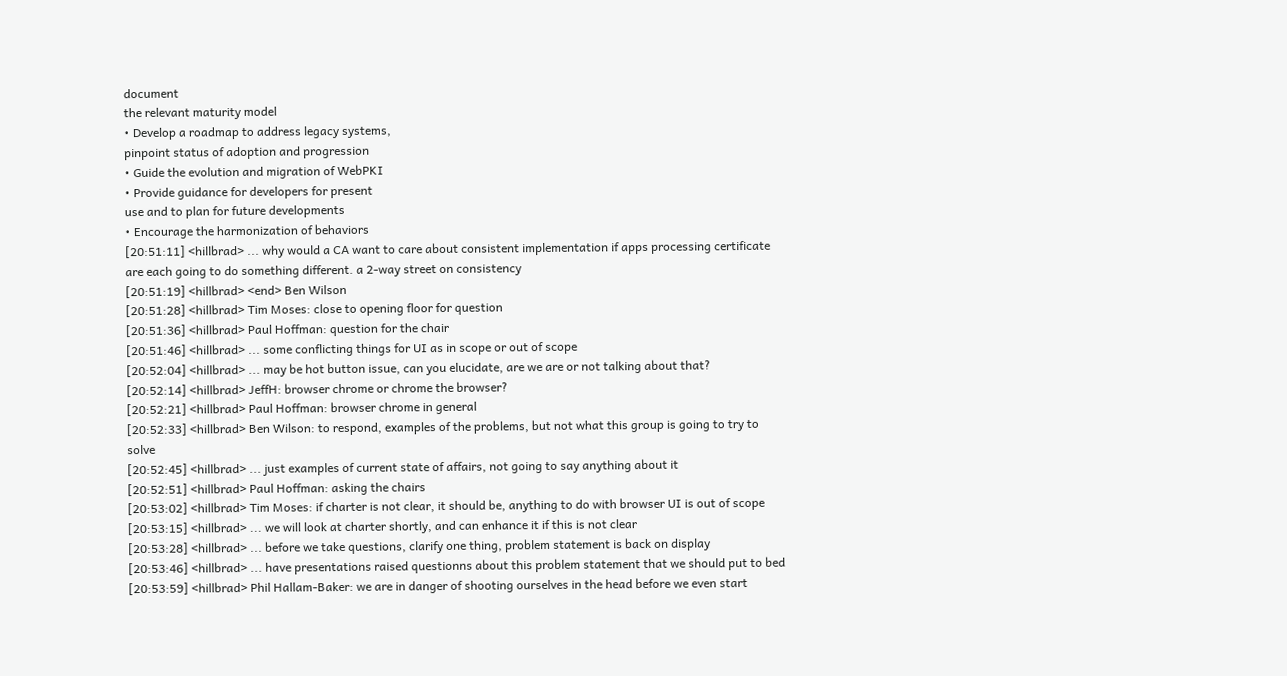document
the relevant maturity model
• Develop a roadmap to address legacy systems,
pinpoint status of adoption and progression
• Guide the evolution and migration of WebPKI
• Provide guidance for developers for present
use and to plan for future developments
• Encourage the harmonization of behaviors
[20:51:11] <hillbrad> ... why would a CA want to care about consistent implementation if apps processing certificate are each going to do something different. a 2-way street on consistency
[20:51:19] <hillbrad> <end> Ben Wilson
[20:51:28] <hillbrad> Tim Moses: close to opening floor for question
[20:51:36] <hillbrad> Paul Hoffman: question for the chair
[20:51:46] <hillbrad> ... some conflicting things for UI as in scope or out of scope
[20:52:04] <hillbrad> ... may be hot button issue, can you elucidate, are we are or not talking about that?
[20:52:14] <hillbrad> JeffH: browser chrome or chrome the browser?
[20:52:21] <hillbrad> Paul Hoffman: browser chrome in general
[20:52:33] <hillbrad> Ben Wilson: to respond, examples of the problems, but not what this group is going to try to solve
[20:52:45] <hillbrad> ... just examples of current state of affairs, not going to say anything about it
[20:52:51] <hillbrad> Paul Hoffman: asking the chairs
[20:53:02] <hillbrad> Tim Moses: if charter is not clear, it should be, anything to do with browser UI is out of scope
[20:53:15] <hillbrad> ... we will look at charter shortly, and can enhance it if this is not clear
[20:53:28] <hillbrad> ... before we take questions, clarify one thing, problem statement is back on display
[20:53:46] <hillbrad> ... have presentations raised questionns about this problem statement that we should put to bed
[20:53:59] <hillbrad> Phil Hallam-Baker: we are in danger of shooting ourselves in the head before we even start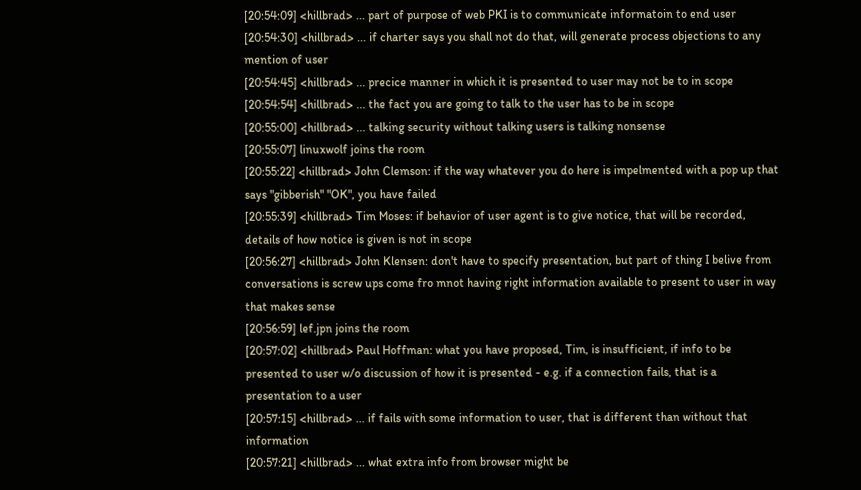[20:54:09] <hillbrad> ... part of purpose of web PKI is to communicate informatoin to end user
[20:54:30] <hillbrad> ... if charter says you shall not do that, will generate process objections to any mention of user
[20:54:45] <hillbrad> ... precice manner in which it is presented to user may not be to in scope
[20:54:54] <hillbrad> ... the fact you are going to talk to the user has to be in scope
[20:55:00] <hillbrad> ... talking security without talking users is talking nonsense
[20:55:07] linuxwolf joins the room
[20:55:22] <hillbrad> John Clemson: if the way whatever you do here is impelmented with a pop up that says "gibberish" "OK", you have failed
[20:55:39] <hillbrad> Tim Moses: if behavior of user agent is to give notice, that will be recorded, details of how notice is given is not in scope
[20:56:27] <hillbrad> John Klensen: don't have to specify presentation, but part of thing I belive from conversations is screw ups come fro mnot having right information available to present to user in way that makes sense
[20:56:59] lef.jpn joins the room
[20:57:02] <hillbrad> Paul Hoffman: what you have proposed, Tim, is insufficient, if info to be presented to user w/o discussion of how it is presented - e.g. if a connection fails, that is a presentation to a user
[20:57:15] <hillbrad> ... if fails with some information to user, that is different than without that information
[20:57:21] <hillbrad> ... what extra info from browser might be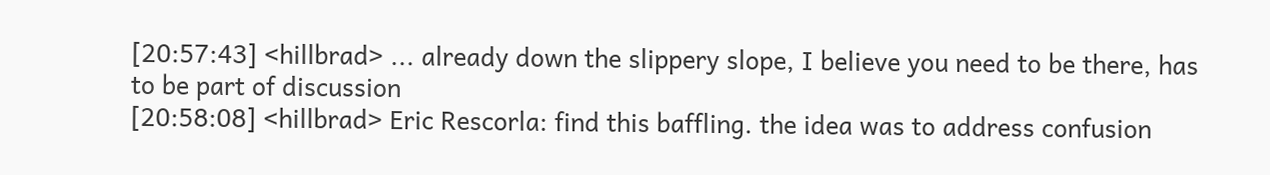[20:57:43] <hillbrad> ... already down the slippery slope, I believe you need to be there, has to be part of discussion
[20:58:08] <hillbrad> Eric Rescorla: find this baffling. the idea was to address confusion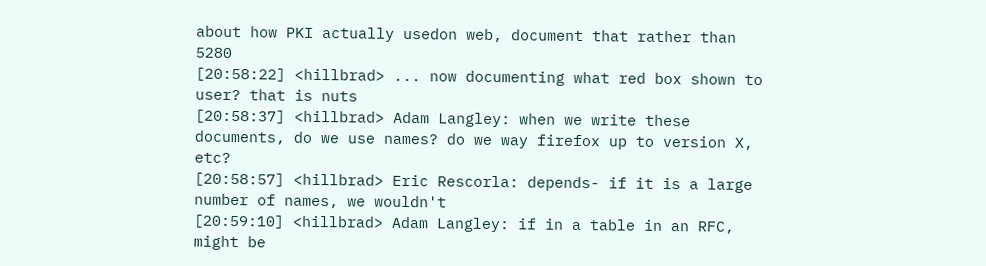about how PKI actually usedon web, document that rather than 5280
[20:58:22] <hillbrad> ... now documenting what red box shown to user? that is nuts
[20:58:37] <hillbrad> Adam Langley: when we write these documents, do we use names? do we way firefox up to version X, etc?
[20:58:57] <hillbrad> Eric Rescorla: depends- if it is a large number of names, we wouldn't
[20:59:10] <hillbrad> Adam Langley: if in a table in an RFC, might be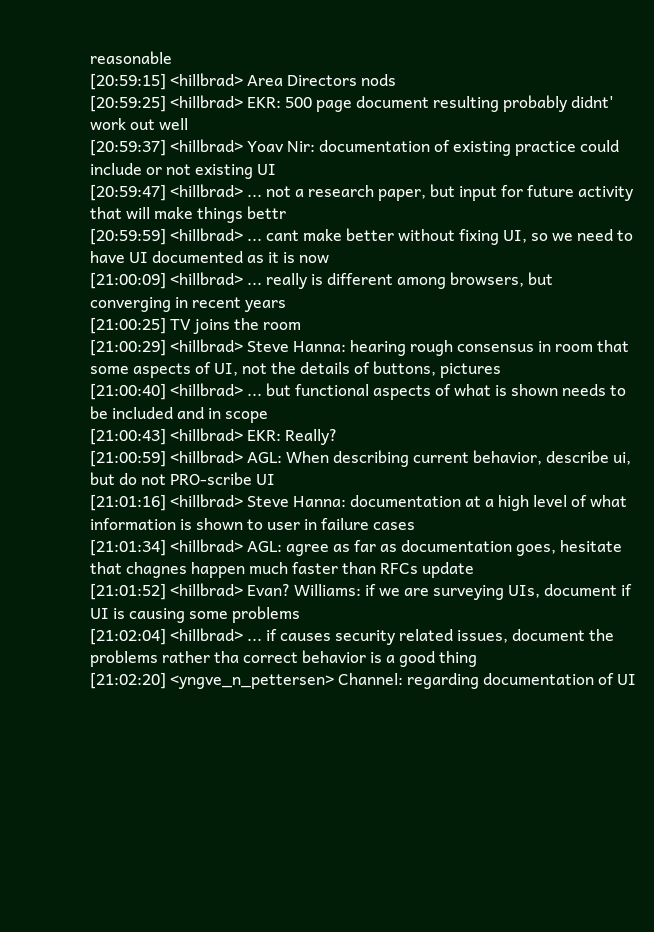reasonable
[20:59:15] <hillbrad> Area Directors nods
[20:59:25] <hillbrad> EKR: 500 page document resulting probably didnt' work out well
[20:59:37] <hillbrad> Yoav Nir: documentation of existing practice could include or not existing UI
[20:59:47] <hillbrad> ... not a research paper, but input for future activity that will make things bettr
[20:59:59] <hillbrad> ... cant make better without fixing UI, so we need to have UI documented as it is now
[21:00:09] <hillbrad> ... really is different among browsers, but converging in recent years
[21:00:25] TV joins the room
[21:00:29] <hillbrad> Steve Hanna: hearing rough consensus in room that some aspects of UI, not the details of buttons, pictures
[21:00:40] <hillbrad> ... but functional aspects of what is shown needs to be included and in scope
[21:00:43] <hillbrad> EKR: Really?
[21:00:59] <hillbrad> AGL: When describing current behavior, describe ui, but do not PRO-scribe UI
[21:01:16] <hillbrad> Steve Hanna: documentation at a high level of what information is shown to user in failure cases
[21:01:34] <hillbrad> AGL: agree as far as documentation goes, hesitate that chagnes happen much faster than RFCs update
[21:01:52] <hillbrad> Evan? Williams: if we are surveying UIs, document if UI is causing some problems
[21:02:04] <hillbrad> ... if causes security related issues, document the problems rather tha correct behavior is a good thing
[21:02:20] <yngve_n_pettersen> Channel: regarding documentation of UI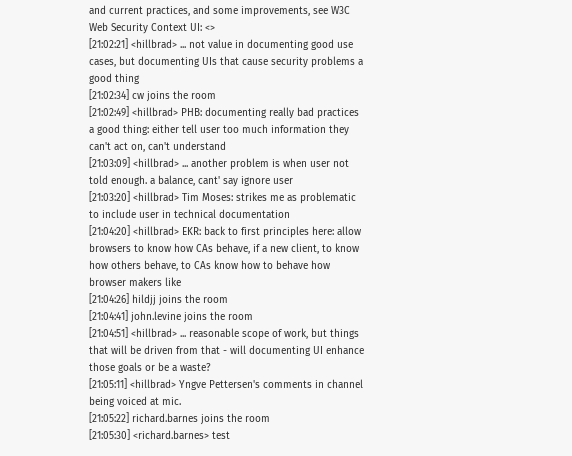and current practices, and some improvements, see W3C Web Security Context UI: <>
[21:02:21] <hillbrad> ... not value in documenting good use cases, but documenting UIs that cause security problems a good thing
[21:02:34] cw joins the room
[21:02:49] <hillbrad> PHB: documenting really bad practices a good thing: either tell user too much information they can't act on, can't understand
[21:03:09] <hillbrad> ... another problem is when user not told enough. a balance, cant' say ignore user
[21:03:20] <hillbrad> Tim Moses: strikes me as problematic to include user in technical documentation
[21:04:20] <hillbrad> EKR: back to first principles here: allow browsers to know how CAs behave, if a new client, to know how others behave, to CAs know how to behave how browser makers like
[21:04:26] hildjj joins the room
[21:04:41] john.levine joins the room
[21:04:51] <hillbrad> ... reasonable scope of work, but things that will be driven from that - will documenting UI enhance those goals or be a waste?
[21:05:11] <hillbrad> Yngve Pettersen's comments in channel being voiced at mic.
[21:05:22] richard.barnes joins the room
[21:05:30] <richard.barnes> test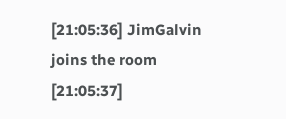[21:05:36] JimGalvin joins the room
[21:05:37]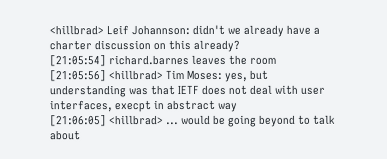<hillbrad> Leif Johannson: didn't we already have a charter discussion on this already?
[21:05:54] richard.barnes leaves the room
[21:05:56] <hillbrad> Tim Moses: yes, but understanding was that IETF does not deal with user interfaces, execpt in abstract way
[21:06:05] <hillbrad> ... would be going beyond to talk about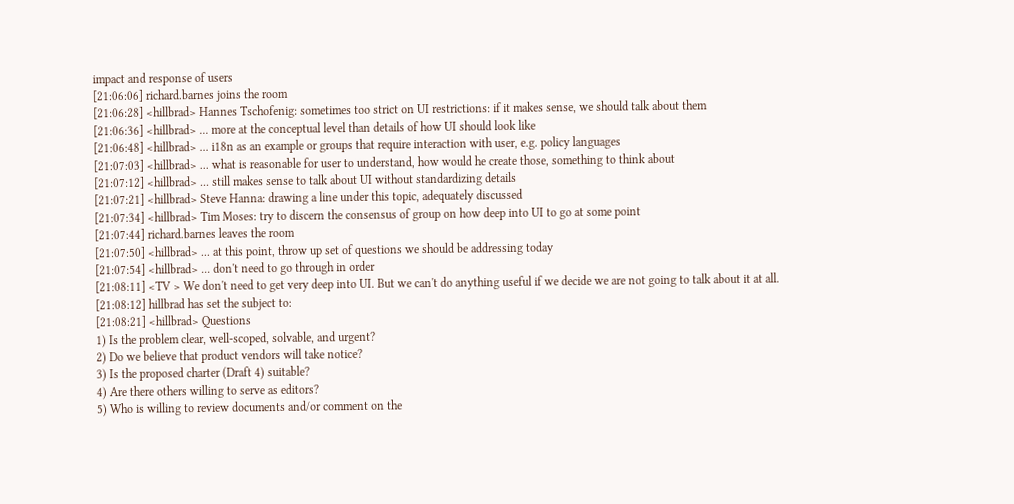impact and response of users
[21:06:06] richard.barnes joins the room
[21:06:28] <hillbrad> Hannes Tschofenig: sometimes too strict on UI restrictions: if it makes sense, we should talk about them
[21:06:36] <hillbrad> ... more at the conceptual level than details of how UI should look like
[21:06:48] <hillbrad> ... i18n as an example or groups that require interaction with user, e.g. policy languages
[21:07:03] <hillbrad> ... what is reasonable for user to understand, how would he create those, something to think about
[21:07:12] <hillbrad> ... still makes sense to talk about UI without standardizing details
[21:07:21] <hillbrad> Steve Hanna: drawing a line under this topic, adequately discussed
[21:07:34] <hillbrad> Tim Moses: try to discern the consensus of group on how deep into UI to go at some point
[21:07:44] richard.barnes leaves the room
[21:07:50] <hillbrad> ... at this point, throw up set of questions we should be addressing today
[21:07:54] <hillbrad> ... don't need to go through in order
[21:08:11] <TV > We don't need to get very deep into UI. But we can't do anything useful if we decide we are not going to talk about it at all.
[21:08:12] hillbrad has set the subject to:
[21:08:21] <hillbrad> Questions
1) Is the problem clear, well-scoped, solvable, and urgent?
2) Do we believe that product vendors will take notice?
3) Is the proposed charter (Draft 4) suitable?
4) Are there others willing to serve as editors?
5) Who is willing to review documents and/or comment on the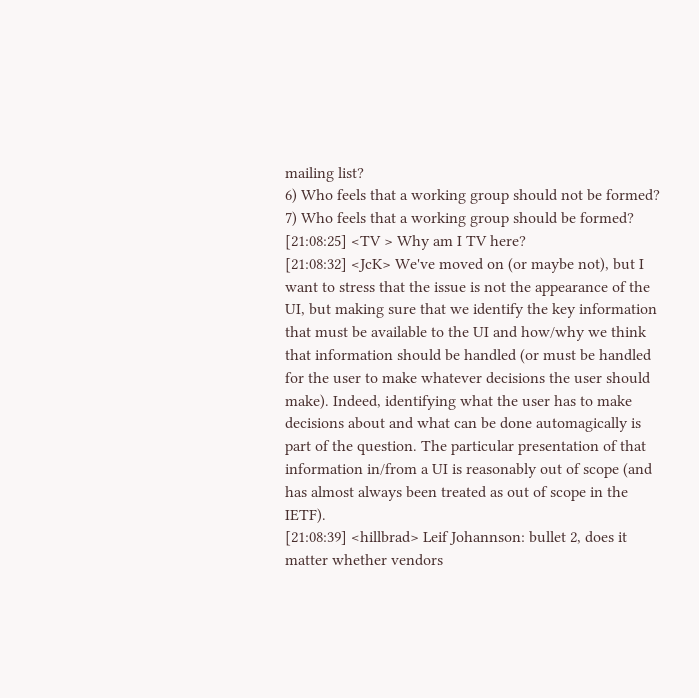mailing list?
6) Who feels that a working group should not be formed?
7) Who feels that a working group should be formed?
[21:08:25] <TV > Why am I TV here?
[21:08:32] <JcK> We've moved on (or maybe not), but I want to stress that the issue is not the appearance of the UI, but making sure that we identify the key information that must be available to the UI and how/why we think that information should be handled (or must be handled for the user to make whatever decisions the user should make). Indeed, identifying what the user has to make decisions about and what can be done automagically is part of the question. The particular presentation of that information in/from a UI is reasonably out of scope (and has almost always been treated as out of scope in the IETF).
[21:08:39] <hillbrad> Leif Johannson: bullet 2, does it matter whether vendors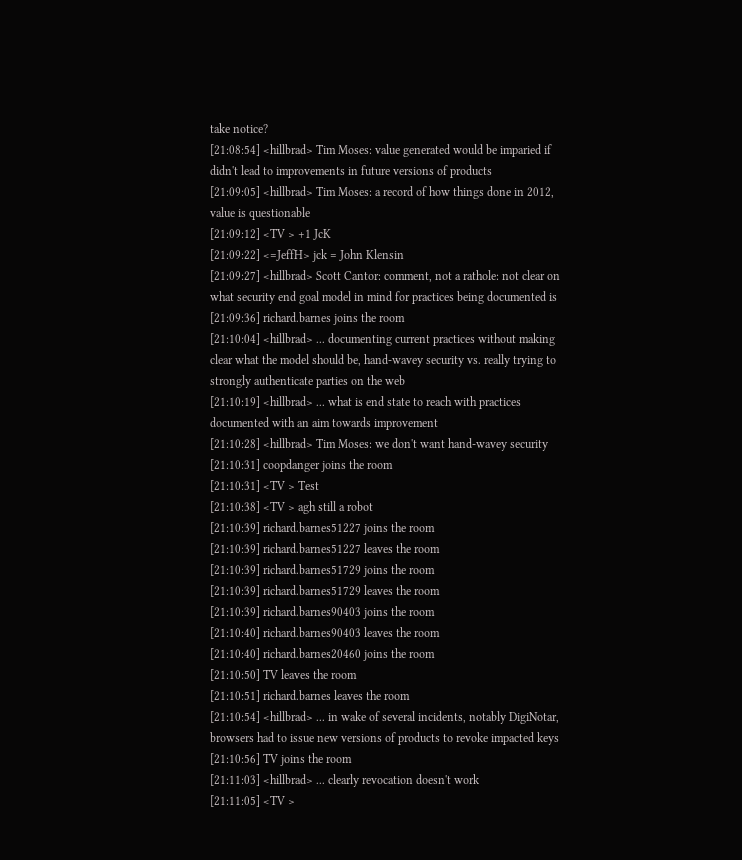take notice?
[21:08:54] <hillbrad> Tim Moses: value generated would be imparied if didn't lead to improvements in future versions of products
[21:09:05] <hillbrad> Tim Moses: a record of how things done in 2012, value is questionable
[21:09:12] <TV > +1 JcK
[21:09:22] <=JeffH> jck = John Klensin
[21:09:27] <hillbrad> Scott Cantor: comment, not a rathole: not clear on what security end goal model in mind for practices being documented is
[21:09:36] richard.barnes joins the room
[21:10:04] <hillbrad> ... documenting current practices without making clear what the model should be, hand-wavey security vs. really trying to strongly authenticate parties on the web
[21:10:19] <hillbrad> ... what is end state to reach with practices documented with an aim towards improvement
[21:10:28] <hillbrad> Tim Moses: we don't want hand-wavey security
[21:10:31] coopdanger joins the room
[21:10:31] <TV > Test
[21:10:38] <TV > agh still a robot
[21:10:39] richard.barnes51227 joins the room
[21:10:39] richard.barnes51227 leaves the room
[21:10:39] richard.barnes51729 joins the room
[21:10:39] richard.barnes51729 leaves the room
[21:10:39] richard.barnes90403 joins the room
[21:10:40] richard.barnes90403 leaves the room
[21:10:40] richard.barnes20460 joins the room
[21:10:50] TV leaves the room
[21:10:51] richard.barnes leaves the room
[21:10:54] <hillbrad> ... in wake of several incidents, notably DigiNotar, browsers had to issue new versions of products to revoke impacted keys
[21:10:56] TV joins the room
[21:11:03] <hillbrad> ... clearly revocation doesn't work
[21:11:05] <TV >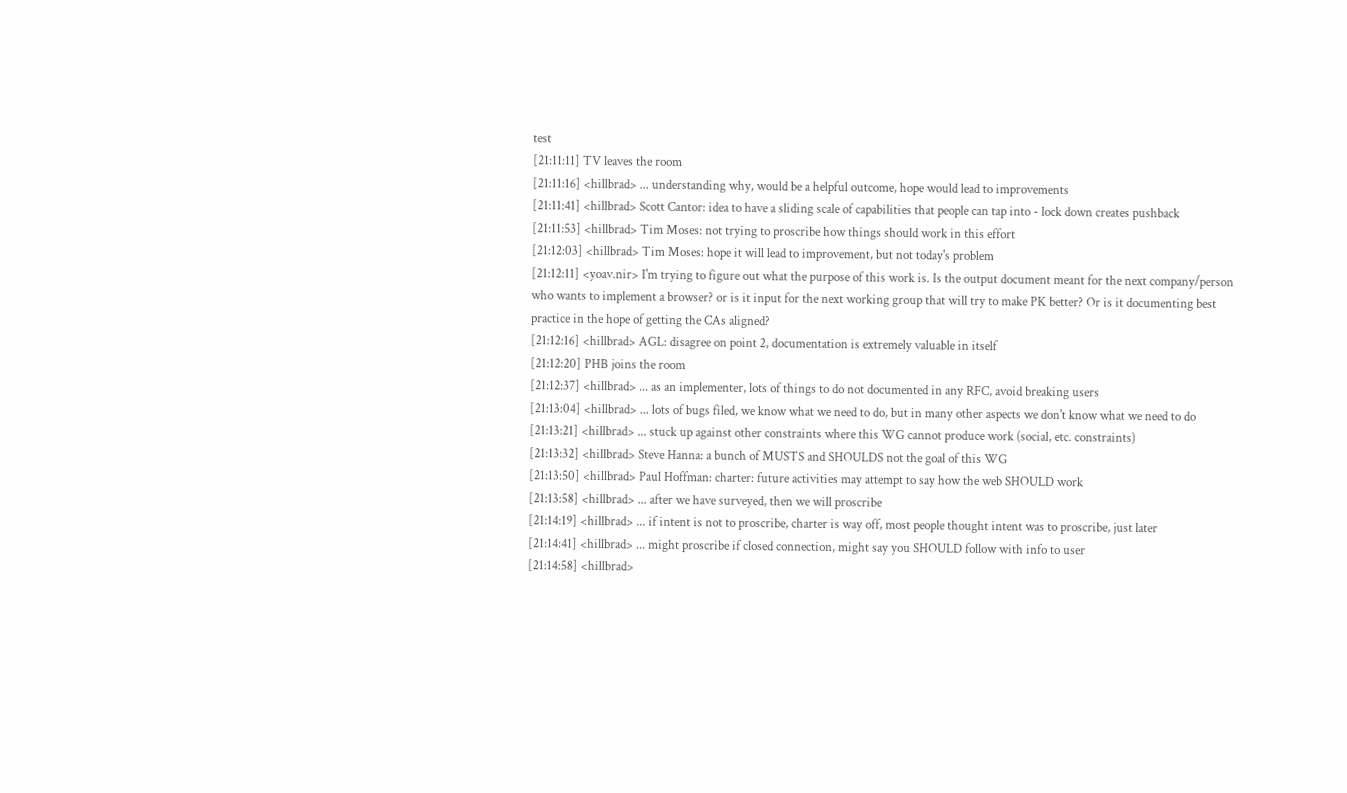test
[21:11:11] TV leaves the room
[21:11:16] <hillbrad> ... understanding why, would be a helpful outcome, hope would lead to improvements
[21:11:41] <hillbrad> Scott Cantor: idea to have a sliding scale of capabilities that people can tap into - lock down creates pushback
[21:11:53] <hillbrad> Tim Moses: not trying to proscribe how things should work in this effort
[21:12:03] <hillbrad> Tim Moses: hope it will lead to improvement, but not today's problem
[21:12:11] <yoav.nir> I'm trying to figure out what the purpose of this work is. Is the output document meant for the next company/person who wants to implement a browser? or is it input for the next working group that will try to make PK better? Or is it documenting best practice in the hope of getting the CAs aligned?
[21:12:16] <hillbrad> AGL: disagree on point 2, documentation is extremely valuable in itself
[21:12:20] PHB joins the room
[21:12:37] <hillbrad> ... as an implementer, lots of things to do not documented in any RFC, avoid breaking users
[21:13:04] <hillbrad> ... lots of bugs filed, we know what we need to do, but in many other aspects we don't know what we need to do
[21:13:21] <hillbrad> ... stuck up against other constraints where this WG cannot produce work (social, etc. constraints)
[21:13:32] <hillbrad> Steve Hanna: a bunch of MUSTS and SHOULDS not the goal of this WG
[21:13:50] <hillbrad> Paul Hoffman: charter: future activities may attempt to say how the web SHOULD work
[21:13:58] <hillbrad> ... after we have surveyed, then we will proscribe
[21:14:19] <hillbrad> ... if intent is not to proscribe, charter is way off, most people thought intent was to proscribe, just later
[21:14:41] <hillbrad> ... might proscribe if closed connection, might say you SHOULD follow with info to user
[21:14:58] <hillbrad>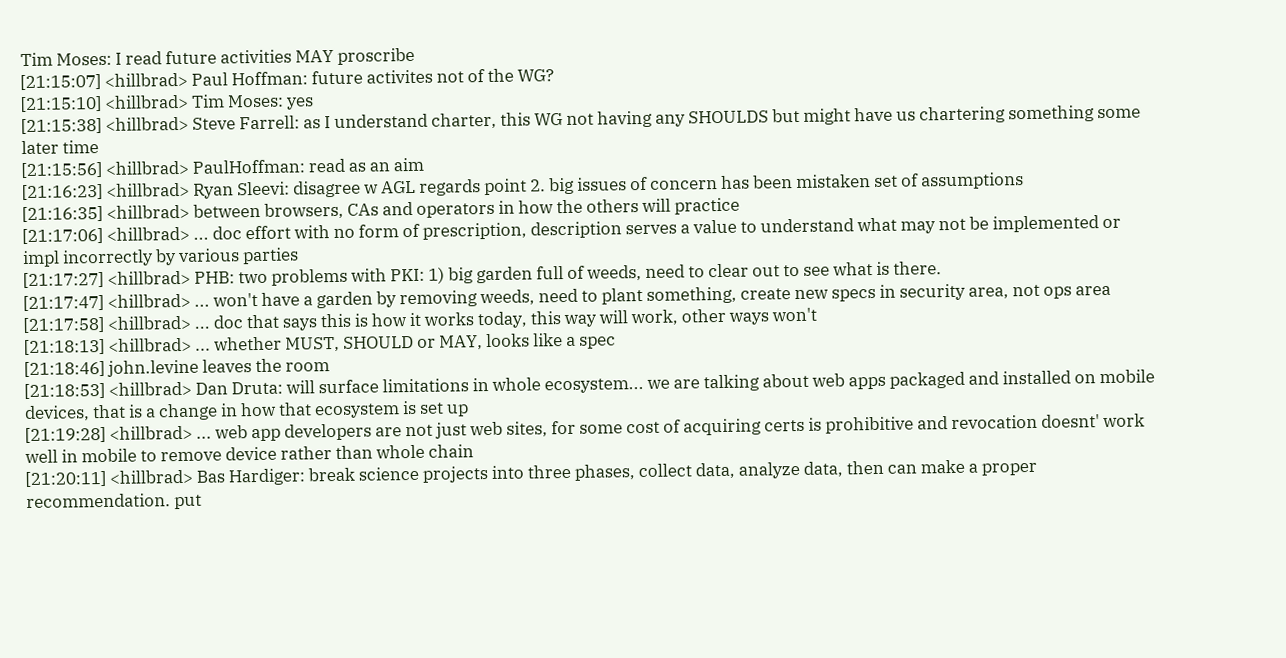Tim Moses: I read future activities MAY proscribe
[21:15:07] <hillbrad> Paul Hoffman: future activites not of the WG?
[21:15:10] <hillbrad> Tim Moses: yes
[21:15:38] <hillbrad> Steve Farrell: as I understand charter, this WG not having any SHOULDS but might have us chartering something some later time
[21:15:56] <hillbrad> PaulHoffman: read as an aim
[21:16:23] <hillbrad> Ryan Sleevi: disagree w AGL regards point 2. big issues of concern has been mistaken set of assumptions
[21:16:35] <hillbrad> between browsers, CAs and operators in how the others will practice
[21:17:06] <hillbrad> ... doc effort with no form of prescription, description serves a value to understand what may not be implemented or impl incorrectly by various parties
[21:17:27] <hillbrad> PHB: two problems with PKI: 1) big garden full of weeds, need to clear out to see what is there.
[21:17:47] <hillbrad> ... won't have a garden by removing weeds, need to plant something, create new specs in security area, not ops area
[21:17:58] <hillbrad> ... doc that says this is how it works today, this way will work, other ways won't
[21:18:13] <hillbrad> ... whether MUST, SHOULD or MAY, looks like a spec
[21:18:46] john.levine leaves the room
[21:18:53] <hillbrad> Dan Druta: will surface limitations in whole ecosystem... we are talking about web apps packaged and installed on mobile devices, that is a change in how that ecosystem is set up
[21:19:28] <hillbrad> ... web app developers are not just web sites, for some cost of acquiring certs is prohibitive and revocation doesnt' work well in mobile to remove device rather than whole chain
[21:20:11] <hillbrad> Bas Hardiger: break science projects into three phases, collect data, analyze data, then can make a proper recommendation. put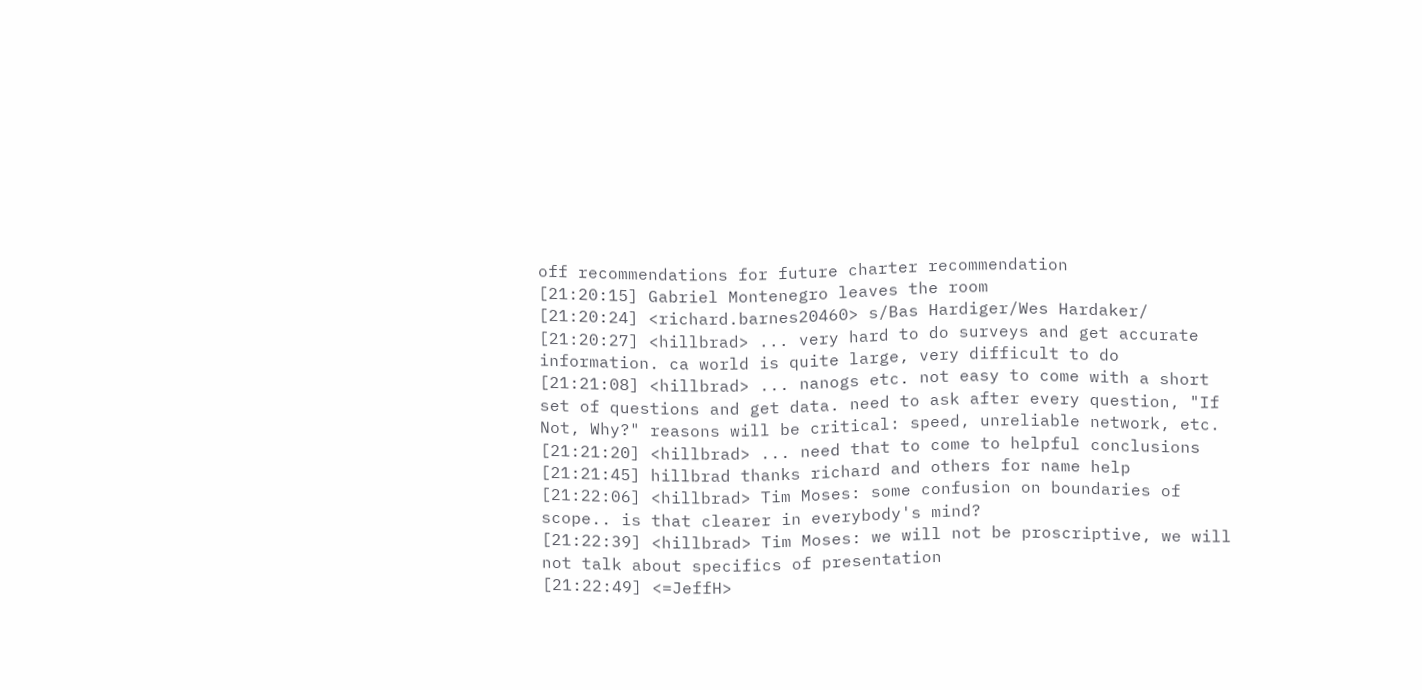off recommendations for future charter recommendation
[21:20:15] Gabriel Montenegro leaves the room
[21:20:24] <richard.barnes20460> s/Bas Hardiger/Wes Hardaker/
[21:20:27] <hillbrad> ... very hard to do surveys and get accurate information. ca world is quite large, very difficult to do
[21:21:08] <hillbrad> ... nanogs etc. not easy to come with a short set of questions and get data. need to ask after every question, "If Not, Why?" reasons will be critical: speed, unreliable network, etc.
[21:21:20] <hillbrad> ... need that to come to helpful conclusions
[21:21:45] hillbrad thanks richard and others for name help
[21:22:06] <hillbrad> Tim Moses: some confusion on boundaries of scope.. is that clearer in everybody's mind?
[21:22:39] <hillbrad> Tim Moses: we will not be proscriptive, we will not talk about specifics of presentation
[21:22:49] <=JeffH>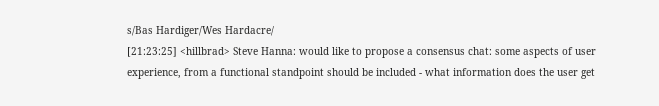s/Bas Hardiger/Wes Hardacre/
[21:23:25] <hillbrad> Steve Hanna: would like to propose a consensus chat: some aspects of user experience, from a functional standpoint should be included - what information does the user get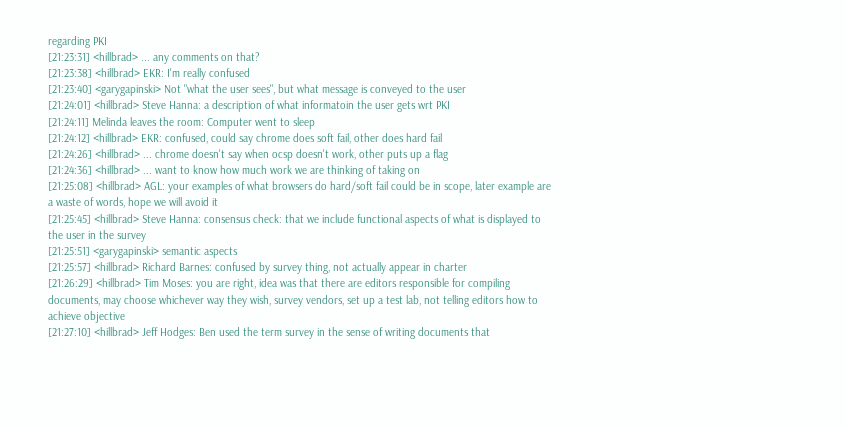regarding PKI
[21:23:31] <hillbrad> ... any comments on that?
[21:23:38] <hillbrad> EKR: I'm really confused
[21:23:40] <garygapinski> Not "what the user sees", but what message is conveyed to the user
[21:24:01] <hillbrad> Steve Hanna: a description of what informatoin the user gets wrt PKI
[21:24:11] Melinda leaves the room: Computer went to sleep
[21:24:12] <hillbrad> EKR: confused, could say chrome does soft fail, other does hard fail
[21:24:26] <hillbrad> ... chrome doesn't say when ocsp doesn't work, other puts up a flag
[21:24:36] <hillbrad> ... want to know how much work we are thinking of taking on
[21:25:08] <hillbrad> AGL: your examples of what browsers do hard/soft fail could be in scope, later example are a waste of words, hope we will avoid it
[21:25:45] <hillbrad> Steve Hanna: consensus check: that we include functional aspects of what is displayed to the user in the survey
[21:25:51] <garygapinski> semantic aspects
[21:25:57] <hillbrad> Richard Barnes: confused by survey thing, not actually appear in charter
[21:26:29] <hillbrad> Tim Moses: you are right, idea was that there are editors responsible for compiling documents, may choose whichever way they wish, survey vendors, set up a test lab, not telling editors how to achieve objective
[21:27:10] <hillbrad> Jeff Hodges: Ben used the term survey in the sense of writing documents that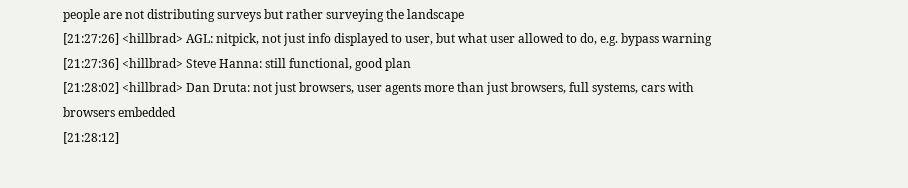people are not distributing surveys but rather surveying the landscape
[21:27:26] <hillbrad> AGL: nitpick, not just info displayed to user, but what user allowed to do, e.g. bypass warning
[21:27:36] <hillbrad> Steve Hanna: still functional, good plan
[21:28:02] <hillbrad> Dan Druta: not just browsers, user agents more than just browsers, full systems, cars with browsers embedded
[21:28:12]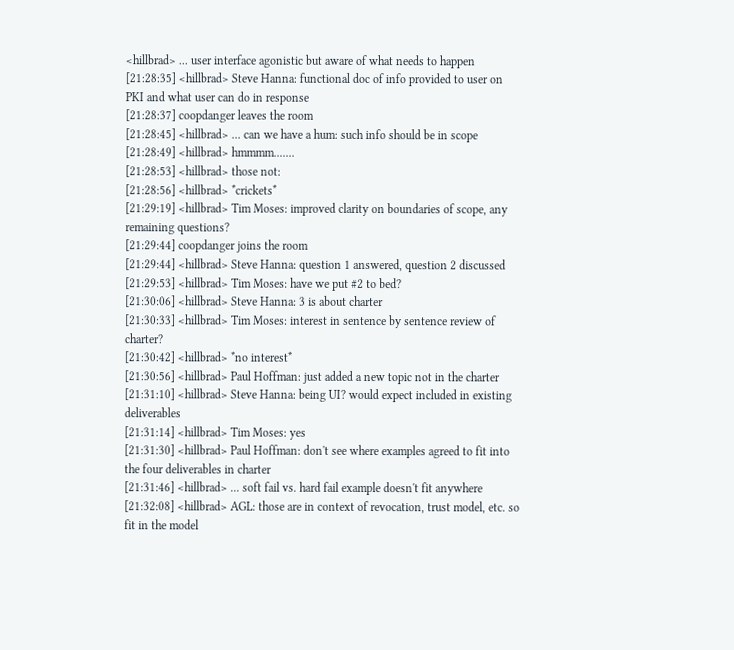<hillbrad> ... user interface agonistic but aware of what needs to happen
[21:28:35] <hillbrad> Steve Hanna: functional doc of info provided to user on PKI and what user can do in response
[21:28:37] coopdanger leaves the room
[21:28:45] <hillbrad> ... can we have a hum: such info should be in scope
[21:28:49] <hillbrad> hmmmm.......
[21:28:53] <hillbrad> those not:
[21:28:56] <hillbrad> *crickets*
[21:29:19] <hillbrad> Tim Moses: improved clarity on boundaries of scope, any remaining questions?
[21:29:44] coopdanger joins the room
[21:29:44] <hillbrad> Steve Hanna: question 1 answered, question 2 discussed
[21:29:53] <hillbrad> Tim Moses: have we put #2 to bed?
[21:30:06] <hillbrad> Steve Hanna: 3 is about charter
[21:30:33] <hillbrad> Tim Moses: interest in sentence by sentence review of charter?
[21:30:42] <hillbrad> *no interest*
[21:30:56] <hillbrad> Paul Hoffman: just added a new topic not in the charter
[21:31:10] <hillbrad> Steve Hanna: being UI? would expect included in existing deliverables
[21:31:14] <hillbrad> Tim Moses: yes
[21:31:30] <hillbrad> Paul Hoffman: don't see where examples agreed to fit into the four deliverables in charter
[21:31:46] <hillbrad> ... soft fail vs. hard fail example doesn't fit anywhere
[21:32:08] <hillbrad> AGL: those are in context of revocation, trust model, etc. so fit in the model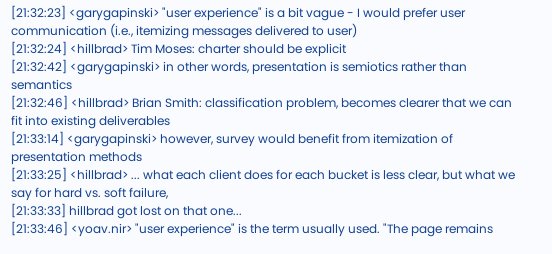[21:32:23] <garygapinski> "user experience" is a bit vague - I would prefer user communication (i.e., itemizing messages delivered to user)
[21:32:24] <hillbrad> Tim Moses: charter should be explicit
[21:32:42] <garygapinski> in other words, presentation is semiotics rather than semantics
[21:32:46] <hillbrad> Brian Smith: classification problem, becomes clearer that we can fit into existing deliverables
[21:33:14] <garygapinski> however, survey would benefit from itemization of presentation methods
[21:33:25] <hillbrad> ... what each client does for each bucket is less clear, but what we say for hard vs. soft failure,
[21:33:33] hillbrad got lost on that one...
[21:33:46] <yoav.nir> "user experience" is the term usually used. "The page remains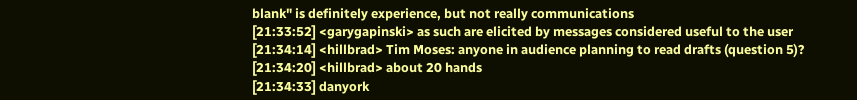blank" is definitely experience, but not really communications
[21:33:52] <garygapinski> as such are elicited by messages considered useful to the user
[21:34:14] <hillbrad> Tim Moses: anyone in audience planning to read drafts (question 5)?
[21:34:20] <hillbrad> about 20 hands
[21:34:33] danyork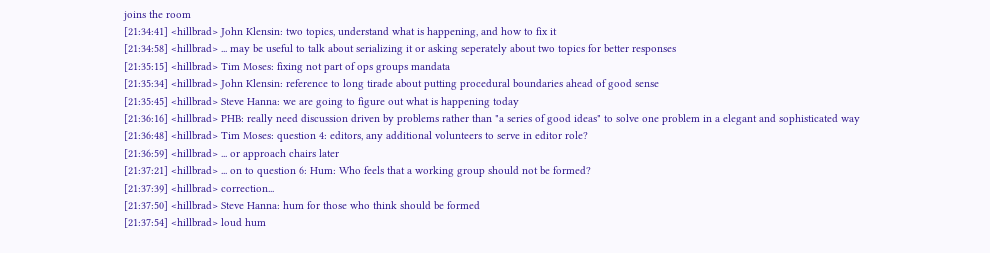joins the room
[21:34:41] <hillbrad> John Klensin: two topics, understand what is happening, and how to fix it
[21:34:58] <hillbrad> ... may be useful to talk about serializing it or asking seperately about two topics for better responses
[21:35:15] <hillbrad> Tim Moses: fixing not part of ops groups mandata
[21:35:34] <hillbrad> John Klensin: reference to long tirade about putting procedural boundaries ahead of good sense
[21:35:45] <hillbrad> Steve Hanna: we are going to figure out what is happening today
[21:36:16] <hillbrad> PHB: really need discussion driven by problems rather than "a series of good ideas" to solve one problem in a elegant and sophisticated way
[21:36:48] <hillbrad> Tim Moses: question 4: editors, any additional volunteers to serve in editor role?
[21:36:59] <hillbrad> ... or approach chairs later
[21:37:21] <hillbrad> ... on to question 6: Hum: Who feels that a working group should not be formed?
[21:37:39] <hillbrad> correction...
[21:37:50] <hillbrad> Steve Hanna: hum for those who think should be formed
[21:37:54] <hillbrad> loud hum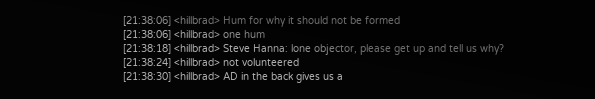[21:38:06] <hillbrad> Hum for why it should not be formed
[21:38:06] <hillbrad> one hum
[21:38:18] <hillbrad> Steve Hanna: lone objector, please get up and tell us why?
[21:38:24] <hillbrad> not volunteered
[21:38:30] <hillbrad> AD in the back gives us a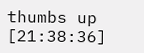thumbs up
[21:38:36]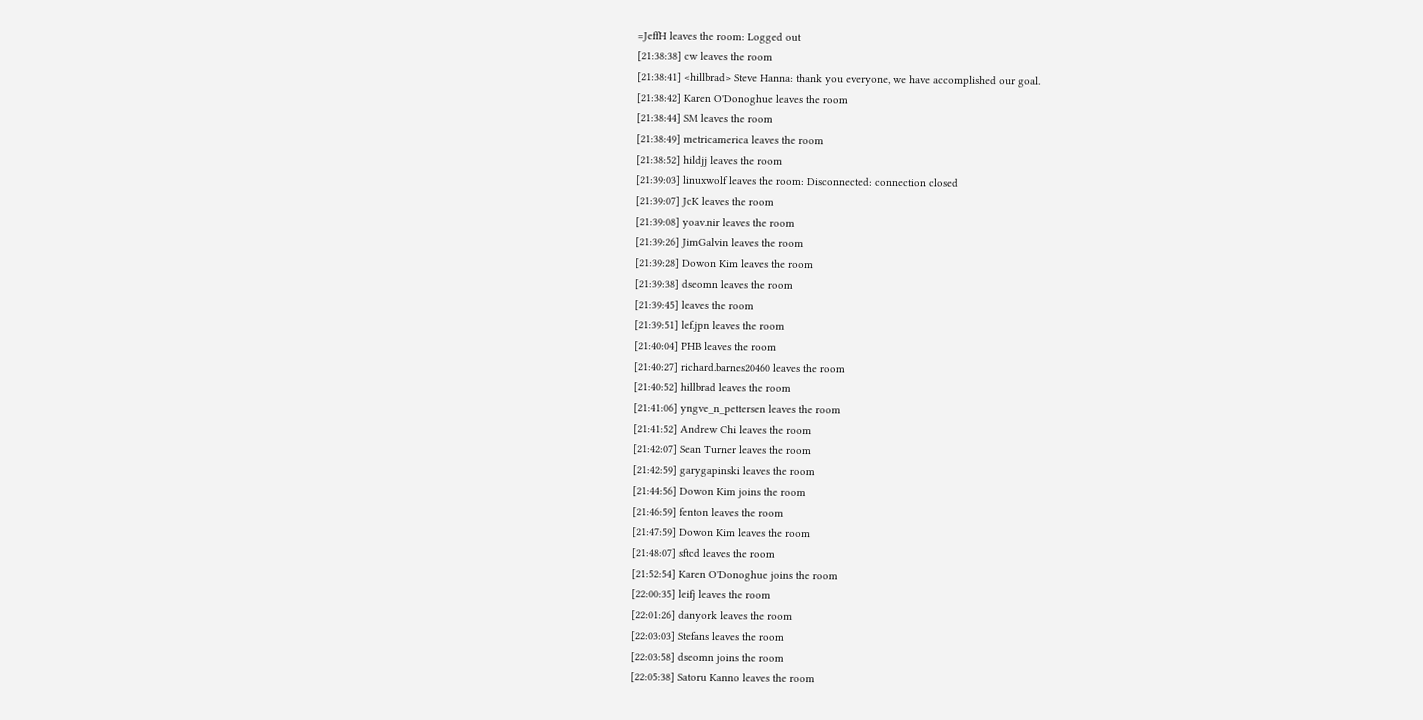=JeffH leaves the room: Logged out
[21:38:38] cw leaves the room
[21:38:41] <hillbrad> Steve Hanna: thank you everyone, we have accomplished our goal.
[21:38:42] Karen O'Donoghue leaves the room
[21:38:44] SM leaves the room
[21:38:49] metricamerica leaves the room
[21:38:52] hildjj leaves the room
[21:39:03] linuxwolf leaves the room: Disconnected: connection closed
[21:39:07] JcK leaves the room
[21:39:08] yoav.nir leaves the room
[21:39:26] JimGalvin leaves the room
[21:39:28] Dowon Kim leaves the room
[21:39:38] dseomn leaves the room
[21:39:45] leaves the room
[21:39:51] lef.jpn leaves the room
[21:40:04] PHB leaves the room
[21:40:27] richard.barnes20460 leaves the room
[21:40:52] hillbrad leaves the room
[21:41:06] yngve_n_pettersen leaves the room
[21:41:52] Andrew Chi leaves the room
[21:42:07] Sean Turner leaves the room
[21:42:59] garygapinski leaves the room
[21:44:56] Dowon Kim joins the room
[21:46:59] fenton leaves the room
[21:47:59] Dowon Kim leaves the room
[21:48:07] sftcd leaves the room
[21:52:54] Karen O'Donoghue joins the room
[22:00:35] leifj leaves the room
[22:01:26] danyork leaves the room
[22:03:03] Stefans leaves the room
[22:03:58] dseomn joins the room
[22:05:38] Satoru Kanno leaves the room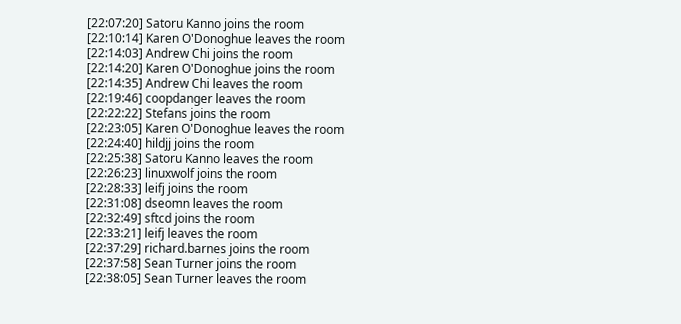[22:07:20] Satoru Kanno joins the room
[22:10:14] Karen O'Donoghue leaves the room
[22:14:03] Andrew Chi joins the room
[22:14:20] Karen O'Donoghue joins the room
[22:14:35] Andrew Chi leaves the room
[22:19:46] coopdanger leaves the room
[22:22:22] Stefans joins the room
[22:23:05] Karen O'Donoghue leaves the room
[22:24:40] hildjj joins the room
[22:25:38] Satoru Kanno leaves the room
[22:26:23] linuxwolf joins the room
[22:28:33] leifj joins the room
[22:31:08] dseomn leaves the room
[22:32:49] sftcd joins the room
[22:33:21] leifj leaves the room
[22:37:29] richard.barnes joins the room
[22:37:58] Sean Turner joins the room
[22:38:05] Sean Turner leaves the room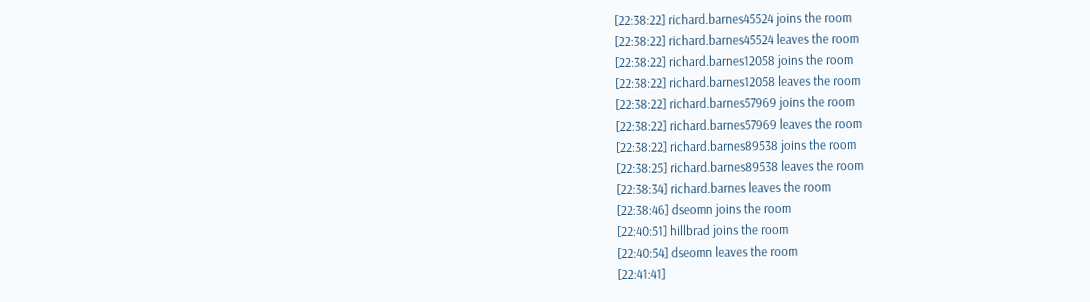[22:38:22] richard.barnes45524 joins the room
[22:38:22] richard.barnes45524 leaves the room
[22:38:22] richard.barnes12058 joins the room
[22:38:22] richard.barnes12058 leaves the room
[22:38:22] richard.barnes57969 joins the room
[22:38:22] richard.barnes57969 leaves the room
[22:38:22] richard.barnes89538 joins the room
[22:38:25] richard.barnes89538 leaves the room
[22:38:34] richard.barnes leaves the room
[22:38:46] dseomn joins the room
[22:40:51] hillbrad joins the room
[22:40:54] dseomn leaves the room
[22:41:41]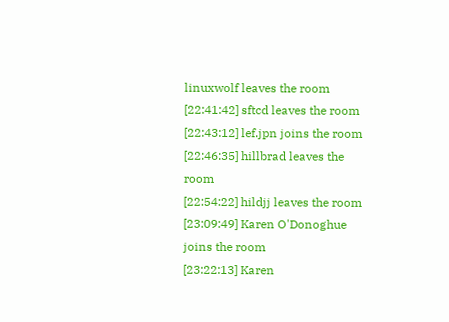linuxwolf leaves the room
[22:41:42] sftcd leaves the room
[22:43:12] lef.jpn joins the room
[22:46:35] hillbrad leaves the room
[22:54:22] hildjj leaves the room
[23:09:49] Karen O'Donoghue joins the room
[23:22:13] Karen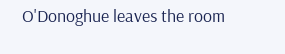O'Donoghue leaves the room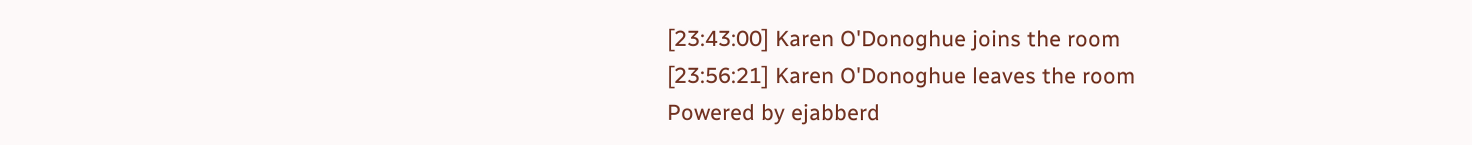[23:43:00] Karen O'Donoghue joins the room
[23:56:21] Karen O'Donoghue leaves the room
Powered by ejabberd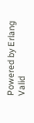Powered by Erlang Valid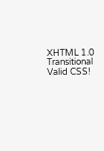XHTML 1.0 Transitional Valid CSS!